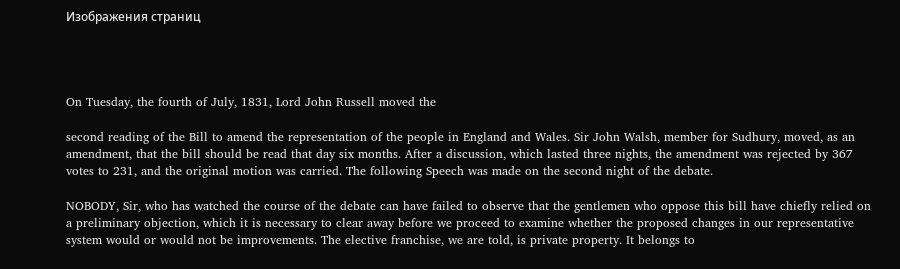Изображения страниц




On Tuesday, the fourth of July, 1831, Lord John Russell moved the

second reading of the Bill to amend the representation of the people in England and Wales. Sir John Walsh, member for Sudhury, moved, as an amendment, that the bill should be read that day six months. After a discussion, which lasted three nights, the amendment was rejected by 367 votes to 231, and the original motion was carried. The following Speech was made on the second night of the debate.

NOBODY, Sir, who has watched the course of the debate can have failed to observe that the gentlemen who oppose this bill have chiefly relied on a preliminary objection, which it is necessary to clear away before we proceed to examine whether the proposed changes in our representative system would or would not be improvements. The elective franchise, we are told, is private property. It belongs to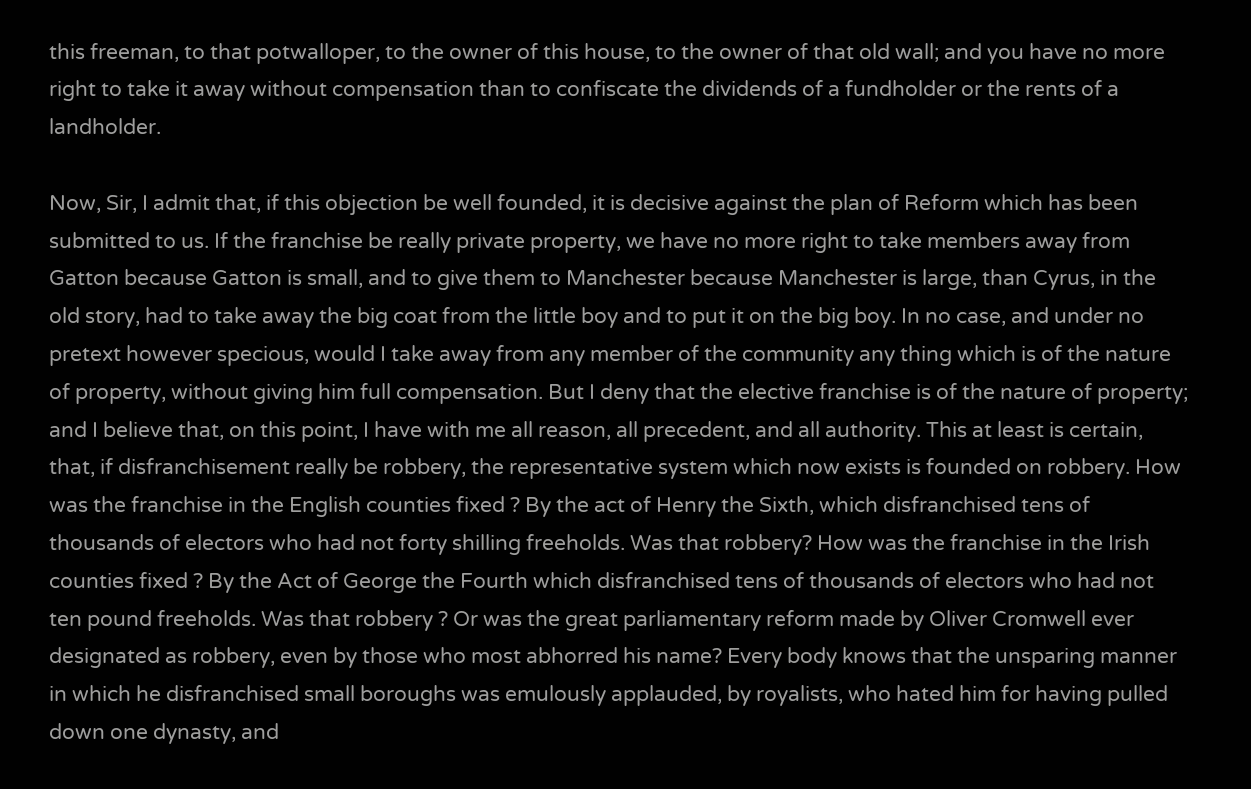this freeman, to that potwalloper, to the owner of this house, to the owner of that old wall; and you have no more right to take it away without compensation than to confiscate the dividends of a fundholder or the rents of a landholder.

Now, Sir, I admit that, if this objection be well founded, it is decisive against the plan of Reform which has been submitted to us. If the franchise be really private property, we have no more right to take members away from Gatton because Gatton is small, and to give them to Manchester because Manchester is large, than Cyrus, in the old story, had to take away the big coat from the little boy and to put it on the big boy. In no case, and under no pretext however specious, would I take away from any member of the community any thing which is of the nature of property, without giving him full compensation. But I deny that the elective franchise is of the nature of property; and I believe that, on this point, I have with me all reason, all precedent, and all authority. This at least is certain, that, if disfranchisement really be robbery, the representative system which now exists is founded on robbery. How was the franchise in the English counties fixed ? By the act of Henry the Sixth, which disfranchised tens of thousands of electors who had not forty shilling freeholds. Was that robbery? How was the franchise in the Irish counties fixed ? By the Act of George the Fourth which disfranchised tens of thousands of electors who had not ten pound freeholds. Was that robbery ? Or was the great parliamentary reform made by Oliver Cromwell ever designated as robbery, even by those who most abhorred his name? Every body knows that the unsparing manner in which he disfranchised small boroughs was emulously applauded, by royalists, who hated him for having pulled down one dynasty, and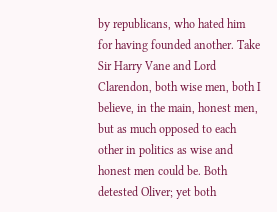by republicans, who hated him for having founded another. Take Sir Harry Vane and Lord Clarendon, both wise men, both I believe, in the main, honest men, but as much opposed to each other in politics as wise and honest men could be. Both detested Oliver; yet both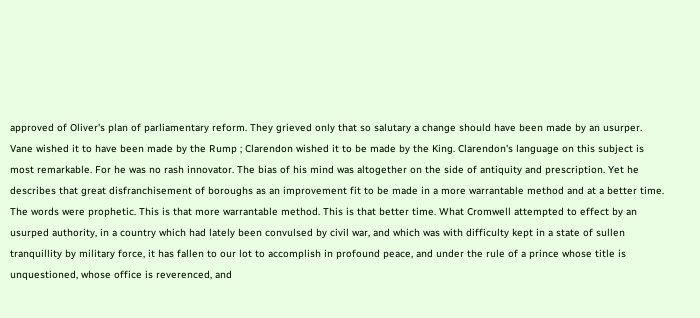approved of Oliver's plan of parliamentary reform. They grieved only that so salutary a change should have been made by an usurper. Vane wished it to have been made by the Rump ; Clarendon wished it to be made by the King. Clarendon's language on this subject is most remarkable. For he was no rash innovator. The bias of his mind was altogether on the side of antiquity and prescription. Yet he describes that great disfranchisement of boroughs as an improvement fit to be made in a more warrantable method and at a better time. The words were prophetic. This is that more warrantable method. This is that better time. What Cromwell attempted to effect by an usurped authority, in a country which had lately been convulsed by civil war, and which was with difficulty kept in a state of sullen tranquillity by military force, it has fallen to our lot to accomplish in profound peace, and under the rule of a prince whose title is unquestioned, whose office is reverenced, and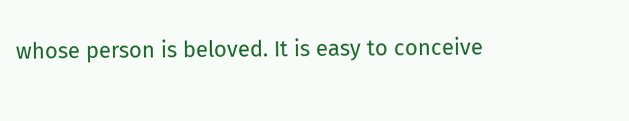whose person is beloved. It is easy to conceive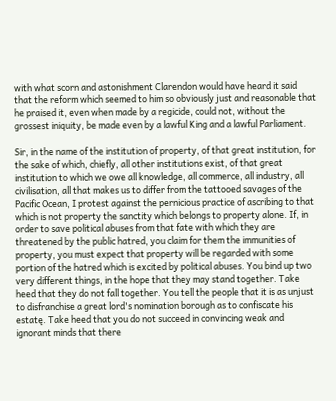with what scorn and astonishment Clarendon would have heard it said that the reform which seemed to him so obviously just and reasonable that he praised it, even when made by a regicide, could not, without the grossest iniquity, be made even by a lawful King and a lawful Parliament.

Sir, in the name of the institution of property, of that great institution, for the sake of which, chiefly, all other institutions exist, of that great institution to which we owe all knowledge, all commerce, all industry, all civilisation, all that makes us to differ from the tattooed savages of the Pacific Ocean, I protest against the pernicious practice of ascribing to that which is not property the sanctity which belongs to property alone. If, in order to save political abuses from that fate with which they are threatened by the public hatred, you claim for them the immunities of property, you must expect that property will be regarded with some portion of the hatred which is excited by political abuses. You bind up two very different things, in the hope that they may stand together. Take heed that they do not fall together. You tell the people that it is as unjust to disfranchise a great lord's nomination borough as to confiscate his estatę. Take heed that you do not succeed in convincing weak and ignorant minds that there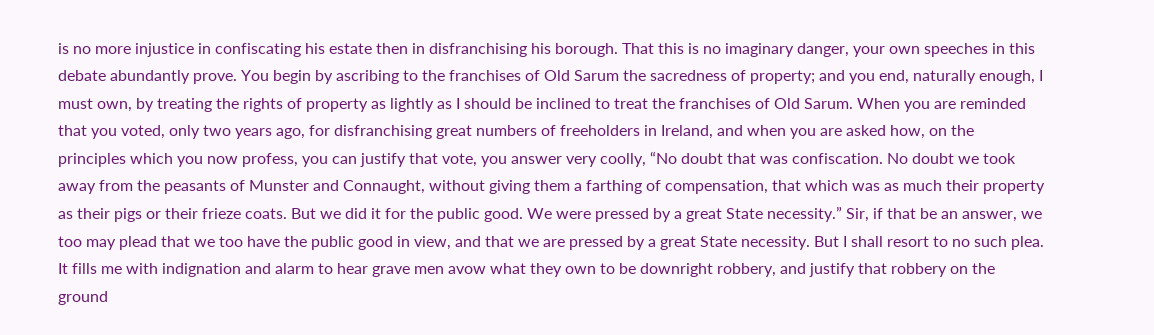is no more injustice in confiscating his estate then in disfranchising his borough. That this is no imaginary danger, your own speeches in this debate abundantly prove. You begin by ascribing to the franchises of Old Sarum the sacredness of property; and you end, naturally enough, I must own, by treating the rights of property as lightly as I should be inclined to treat the franchises of Old Sarum. When you are reminded that you voted, only two years ago, for disfranchising great numbers of freeholders in Ireland, and when you are asked how, on the principles which you now profess, you can justify that vote, you answer very coolly, “No doubt that was confiscation. No doubt we took away from the peasants of Munster and Connaught, without giving them a farthing of compensation, that which was as much their property as their pigs or their frieze coats. But we did it for the public good. We were pressed by a great State necessity.” Sir, if that be an answer, we too may plead that we too have the public good in view, and that we are pressed by a great State necessity. But I shall resort to no such plea. It fills me with indignation and alarm to hear grave men avow what they own to be downright robbery, and justify that robbery on the ground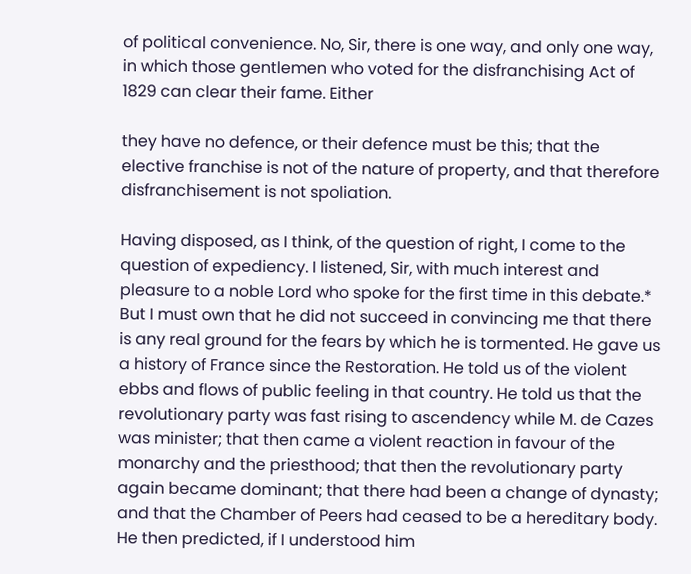of political convenience. No, Sir, there is one way, and only one way, in which those gentlemen who voted for the disfranchising Act of 1829 can clear their fame. Either

they have no defence, or their defence must be this; that the elective franchise is not of the nature of property, and that therefore disfranchisement is not spoliation.

Having disposed, as I think, of the question of right, I come to the question of expediency. I listened, Sir, with much interest and pleasure to a noble Lord who spoke for the first time in this debate.* But I must own that he did not succeed in convincing me that there is any real ground for the fears by which he is tormented. He gave us a history of France since the Restoration. He told us of the violent ebbs and flows of public feeling in that country. He told us that the revolutionary party was fast rising to ascendency while M. de Cazes was minister; that then came a violent reaction in favour of the monarchy and the priesthood; that then the revolutionary party again became dominant; that there had been a change of dynasty; and that the Chamber of Peers had ceased to be a hereditary body. He then predicted, if I understood him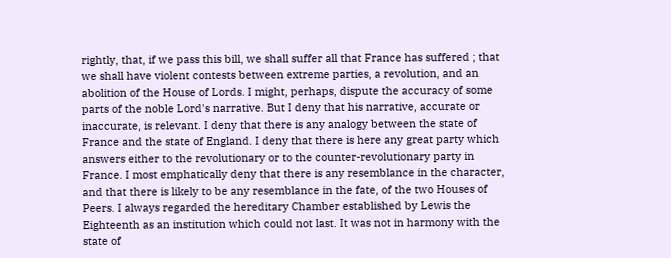rightly, that, if we pass this bill, we shall suffer all that France has suffered ; that we shall have violent contests between extreme parties, a revolution, and an abolition of the House of Lords. I might, perhaps, dispute the accuracy of some parts of the noble Lord's narrative. But I deny that his narrative, accurate or inaccurate, is relevant. I deny that there is any analogy between the state of France and the state of England. I deny that there is here any great party which answers either to the revolutionary or to the counter-revolutionary party in France. I most emphatically deny that there is any resemblance in the character, and that there is likely to be any resemblance in the fate, of the two Houses of Peers. I always regarded the hereditary Chamber established by Lewis the Eighteenth as an institution which could not last. It was not in harmony with the state of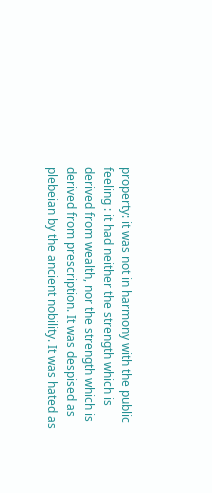property: it was not in harmony with the public feeling : it had neither the strength which is derived from wealth, nor the strength which is derived from prescription. It was despised as plebeian by the ancient nobility. It was hated as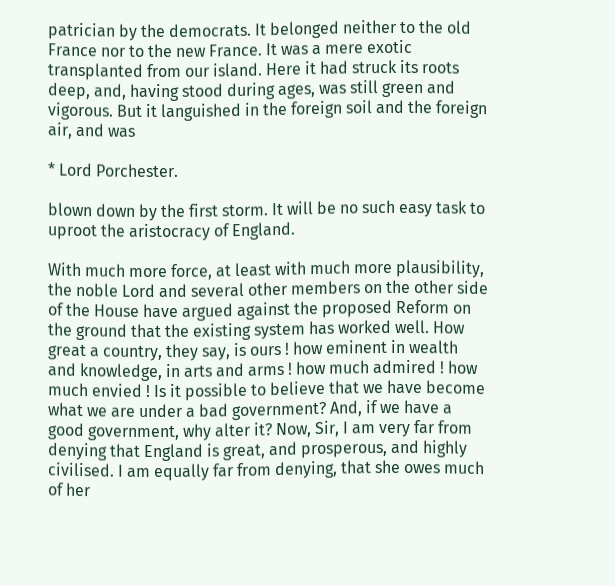patrician by the democrats. It belonged neither to the old France nor to the new France. It was a mere exotic transplanted from our island. Here it had struck its roots deep, and, having stood during ages, was still green and vigorous. But it languished in the foreign soil and the foreign air, and was

* Lord Porchester.

blown down by the first storm. It will be no such easy task to uproot the aristocracy of England.

With much more force, at least with much more plausibility, the noble Lord and several other members on the other side of the House have argued against the proposed Reform on the ground that the existing system has worked well. How great a country, they say, is ours ! how eminent in wealth and knowledge, in arts and arms ! how much admired ! how much envied ! Is it possible to believe that we have become what we are under a bad government? And, if we have a good government, why alter it? Now, Sir, I am very far from denying that England is great, and prosperous, and highly civilised. I am equally far from denying, that she owes much of her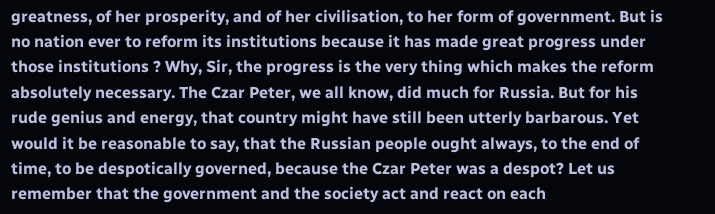greatness, of her prosperity, and of her civilisation, to her form of government. But is no nation ever to reform its institutions because it has made great progress under those institutions ? Why, Sir, the progress is the very thing which makes the reform absolutely necessary. The Czar Peter, we all know, did much for Russia. But for his rude genius and energy, that country might have still been utterly barbarous. Yet would it be reasonable to say, that the Russian people ought always, to the end of time, to be despotically governed, because the Czar Peter was a despot? Let us remember that the government and the society act and react on each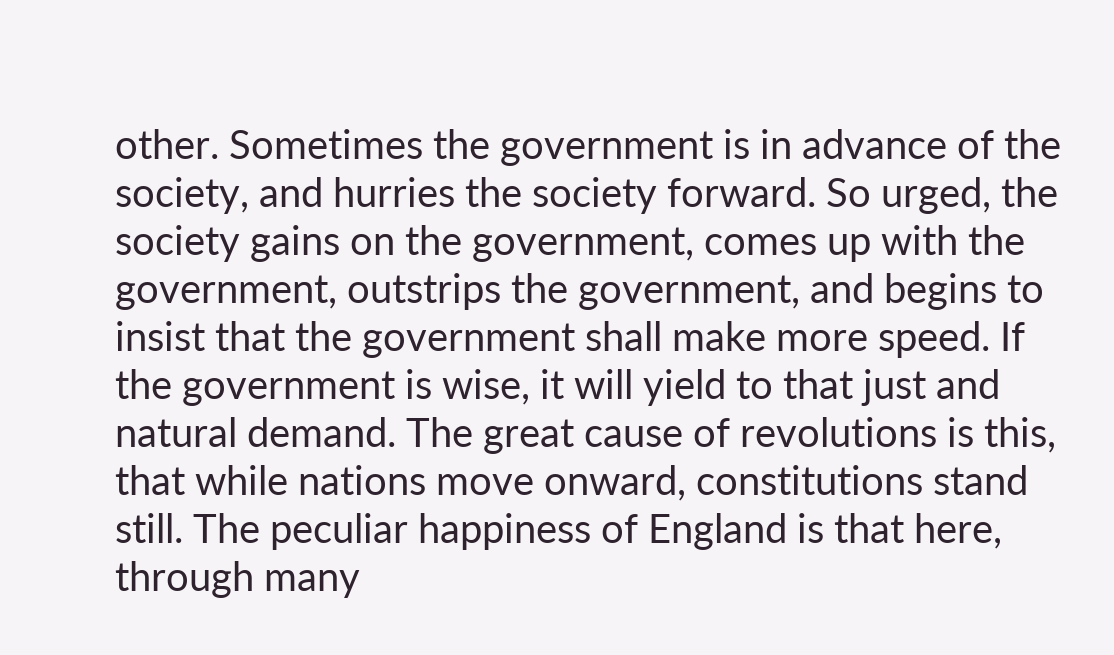other. Sometimes the government is in advance of the society, and hurries the society forward. So urged, the society gains on the government, comes up with the government, outstrips the government, and begins to insist that the government shall make more speed. If the government is wise, it will yield to that just and natural demand. The great cause of revolutions is this, that while nations move onward, constitutions stand still. The peculiar happiness of England is that here, through many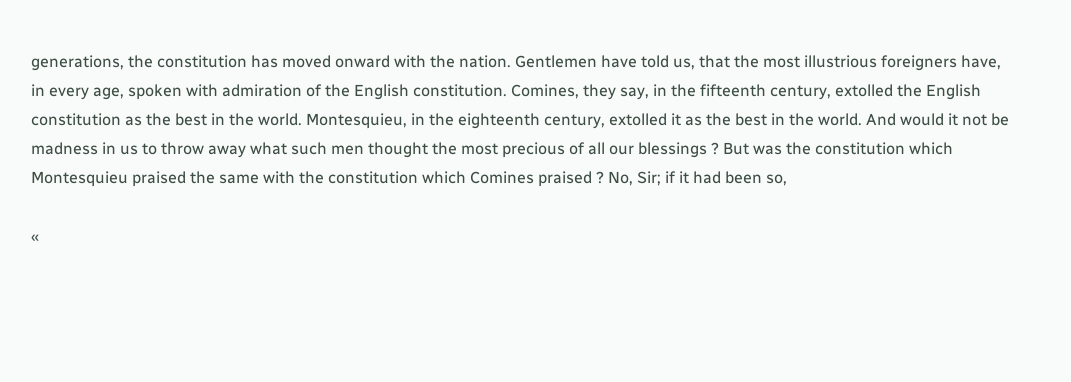generations, the constitution has moved onward with the nation. Gentlemen have told us, that the most illustrious foreigners have, in every age, spoken with admiration of the English constitution. Comines, they say, in the fifteenth century, extolled the English constitution as the best in the world. Montesquieu, in the eighteenth century, extolled it as the best in the world. And would it not be madness in us to throw away what such men thought the most precious of all our blessings ? But was the constitution which Montesquieu praised the same with the constitution which Comines praised ? No, Sir; if it had been so,

«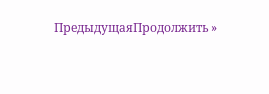ПредыдущаяПродолжить »